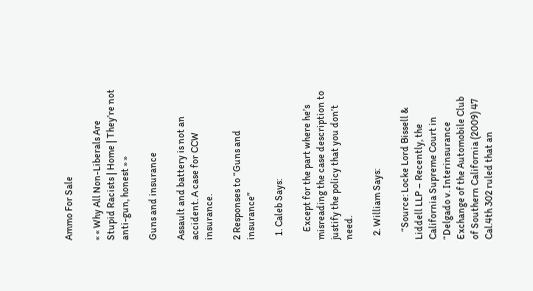Ammo For Sale

« « Why All Non-Liberals Are Stupid Racists | Home | They’re not anti-gun, honest » »

Guns and insurance

Assault and battery is not an accident. A case for CCW insurance.

2 Responses to “Guns and insurance”

  1. Caleb Says:

    Except for the part where he’s misreading the case description to justify the policy that you don’t need.

  2. William Says:

    “Source: Locke Lord Bissell & Liddell LLP – Recently, the California Supreme Court in “Delgado v. Interinsurance Exchange of the Automobile Club of Southern California (2009) 47 Cal.4th 302 ruled that an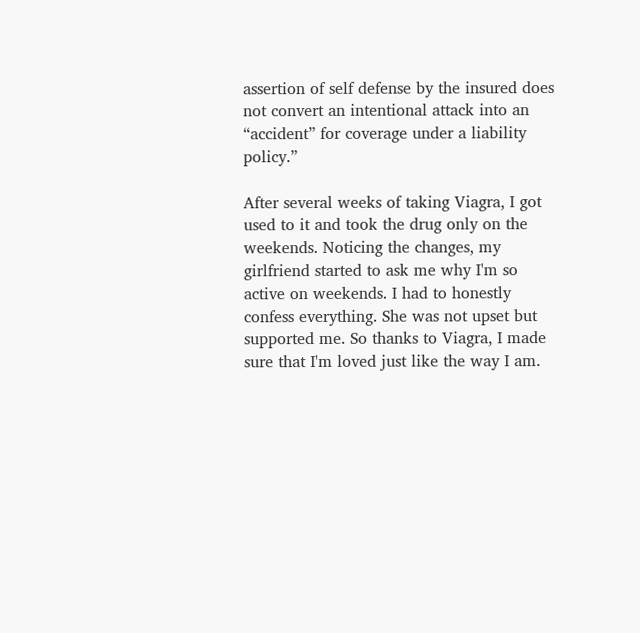assertion of self defense by the insured does not convert an intentional attack into an “accident” for coverage under a liability policy.”

After several weeks of taking Viagra, I got used to it and took the drug only on the weekends. Noticing the changes, my girlfriend started to ask me why I'm so active on weekends. I had to honestly confess everything. She was not upset but supported me. So thanks to Viagra, I made sure that I'm loved just like the way I am.